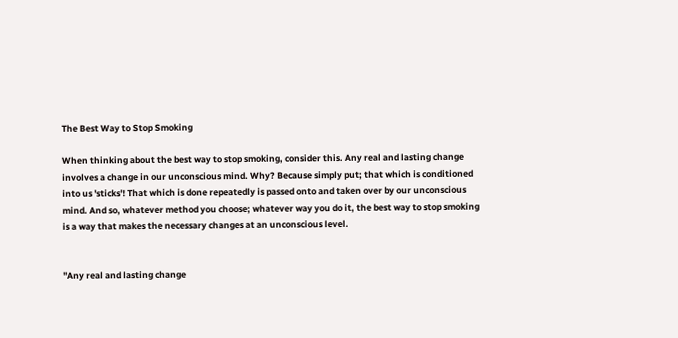The Best Way to Stop Smoking

When thinking about the best way to stop smoking, consider this. Any real and lasting change involves a change in our unconscious mind. Why? Because simply put; that which is conditioned into us 'sticks'! That which is done repeatedly is passed onto and taken over by our unconscious mind. And so, whatever method you choose; whatever way you do it, the best way to stop smoking is a way that makes the necessary changes at an unconscious level.


"Any real and lasting change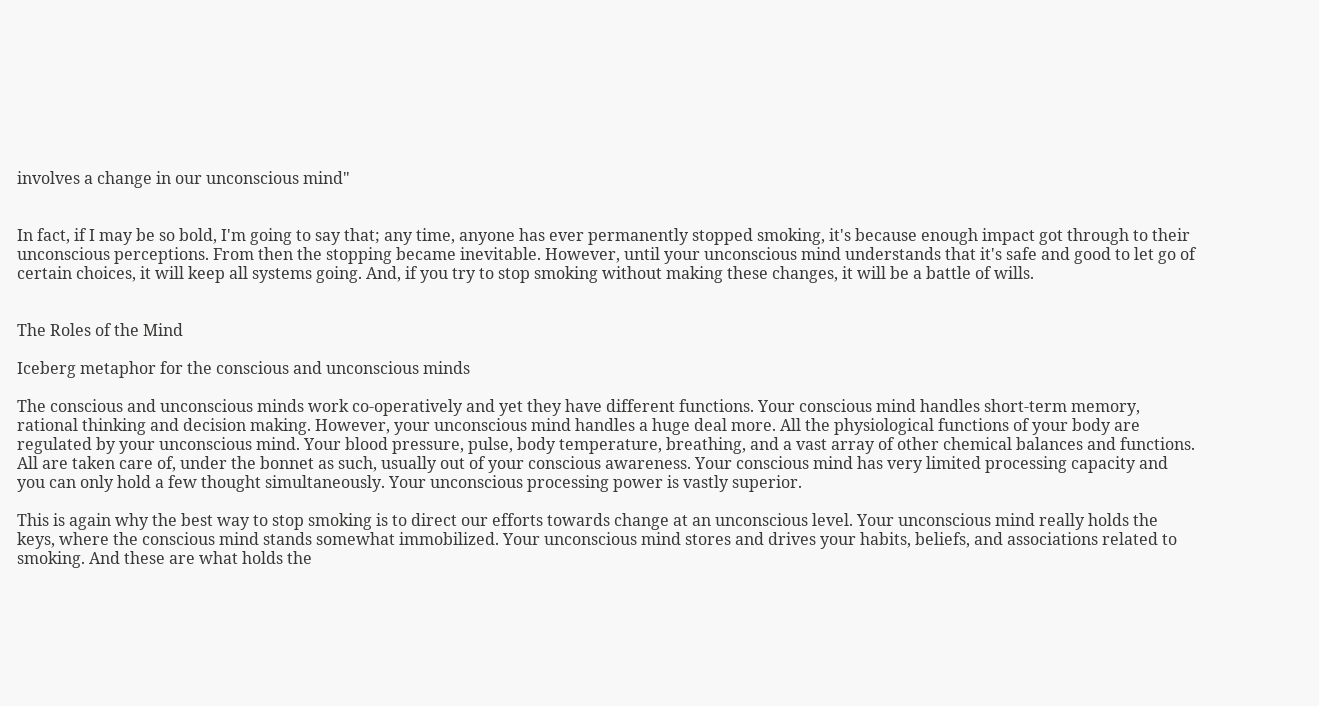involves a change in our unconscious mind"


In fact, if I may be so bold, I'm going to say that; any time, anyone has ever permanently stopped smoking, it's because enough impact got through to their unconscious perceptions. From then the stopping became inevitable. However, until your unconscious mind understands that it's safe and good to let go of certain choices, it will keep all systems going. And, if you try to stop smoking without making these changes, it will be a battle of wills.


The Roles of the Mind

Iceberg metaphor for the conscious and unconscious minds

The conscious and unconscious minds work co-operatively and yet they have different functions. Your conscious mind handles short-term memory, rational thinking and decision making. However, your unconscious mind handles a huge deal more. All the physiological functions of your body are regulated by your unconscious mind. Your blood pressure, pulse, body temperature, breathing, and a vast array of other chemical balances and functions. All are taken care of, under the bonnet as such, usually out of your conscious awareness. Your conscious mind has very limited processing capacity and you can only hold a few thought simultaneously. Your unconscious processing power is vastly superior.

This is again why the best way to stop smoking is to direct our efforts towards change at an unconscious level. Your unconscious mind really holds the keys, where the conscious mind stands somewhat immobilized. Your unconscious mind stores and drives your habits, beliefs, and associations related to smoking. And these are what holds the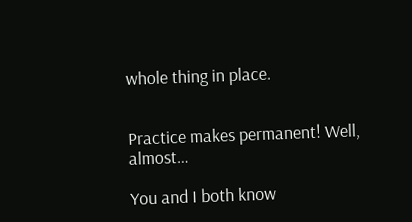whole thing in place.


Practice makes permanent! Well, almost…

You and I both know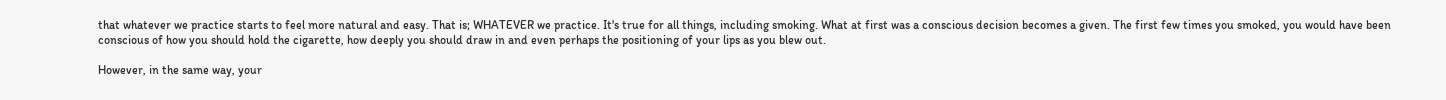that whatever we practice starts to feel more natural and easy. That is; WHATEVER we practice. It's true for all things, including smoking. What at first was a conscious decision becomes a given. The first few times you smoked, you would have been conscious of how you should hold the cigarette, how deeply you should draw in and even perhaps the positioning of your lips as you blew out.

However, in the same way, your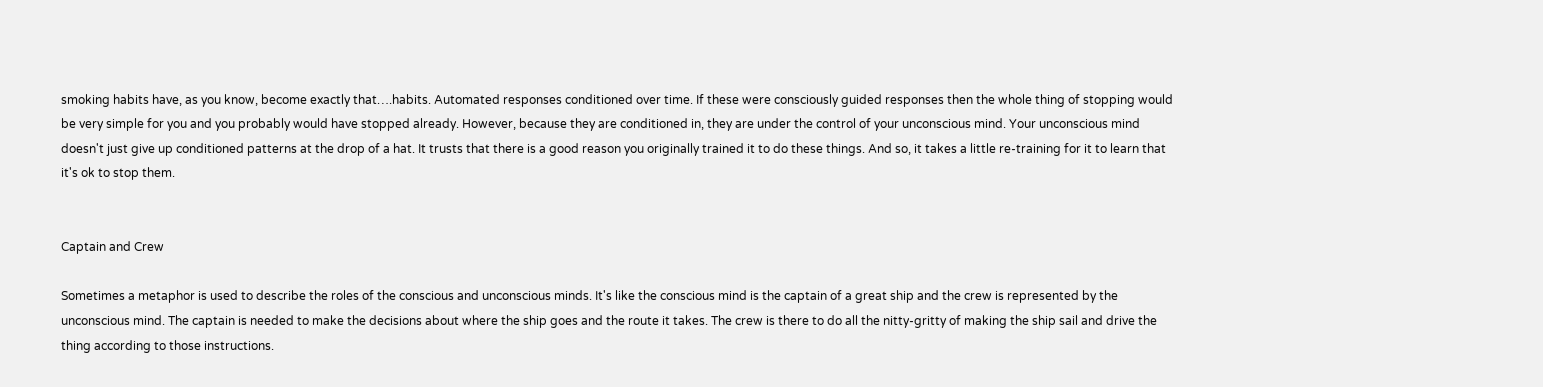smoking habits have, as you know, become exactly that….habits. Automated responses conditioned over time. If these were consciously guided responses then the whole thing of stopping would be very simple for you and you probably would have stopped already. However, because they are conditioned in, they are under the control of your unconscious mind. Your unconscious mind doesn't just give up conditioned patterns at the drop of a hat. It trusts that there is a good reason you originally trained it to do these things. And so, it takes a little re-training for it to learn that it's ok to stop them.


Captain and Crew

Sometimes a metaphor is used to describe the roles of the conscious and unconscious minds. It's like the conscious mind is the captain of a great ship and the crew is represented by the unconscious mind. The captain is needed to make the decisions about where the ship goes and the route it takes. The crew is there to do all the nitty-gritty of making the ship sail and drive the thing according to those instructions.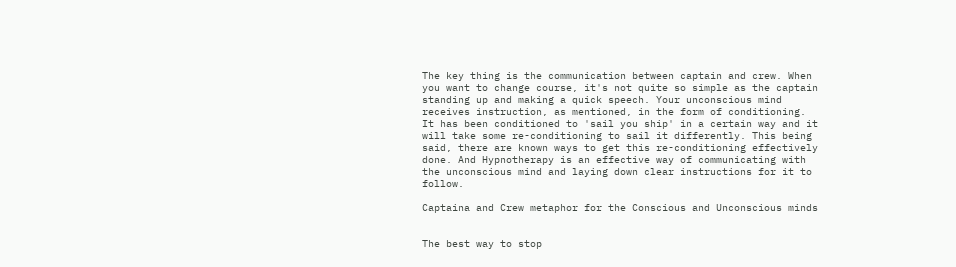The key thing is the communication between captain and crew. When you want to change course, it's not quite so simple as the captain standing up and making a quick speech. Your unconscious mind receives instruction, as mentioned, in the form of conditioning. It has been conditioned to 'sail you ship' in a certain way and it will take some re-conditioning to sail it differently. This being said, there are known ways to get this re-conditioning effectively done. And Hypnotherapy is an effective way of communicating with the unconscious mind and laying down clear instructions for it to follow.

Captaina and Crew metaphor for the Conscious and Unconscious minds


The best way to stop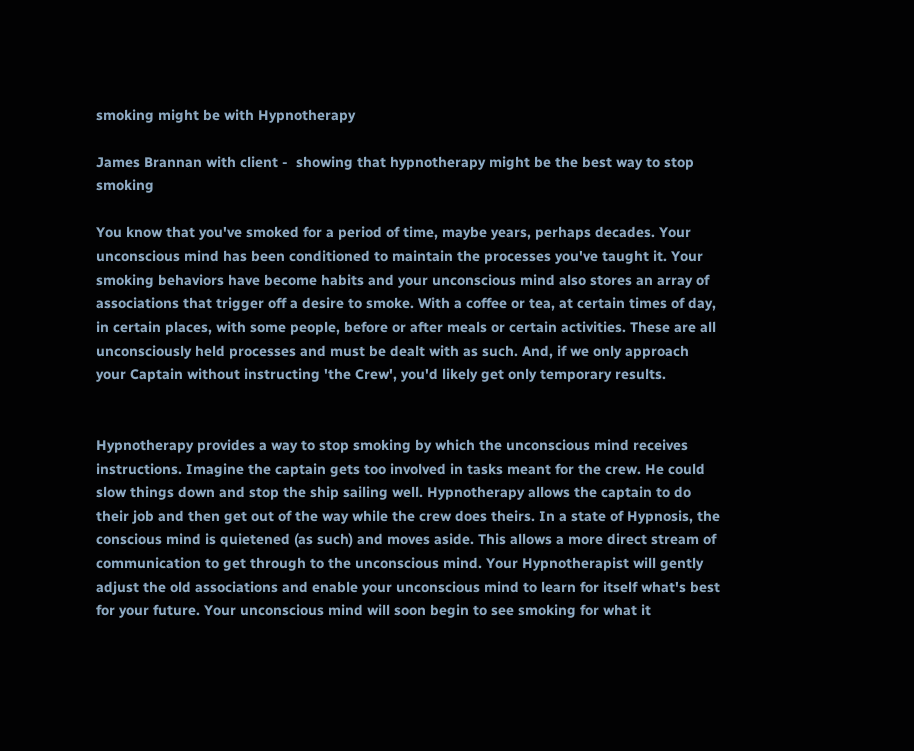smoking might be with Hypnotherapy

James Brannan with client -  showing that hypnotherapy might be the best way to stop smoking

You know that you've smoked for a period of time, maybe years, perhaps decades. Your unconscious mind has been conditioned to maintain the processes you've taught it. Your smoking behaviors have become habits and your unconscious mind also stores an array of associations that trigger off a desire to smoke. With a coffee or tea, at certain times of day, in certain places, with some people, before or after meals or certain activities. These are all unconsciously held processes and must be dealt with as such. And, if we only approach your Captain without instructing 'the Crew', you'd likely get only temporary results.


Hypnotherapy provides a way to stop smoking by which the unconscious mind receives instructions. Imagine the captain gets too involved in tasks meant for the crew. He could slow things down and stop the ship sailing well. Hypnotherapy allows the captain to do their job and then get out of the way while the crew does theirs. In a state of Hypnosis, the conscious mind is quietened (as such) and moves aside. This allows a more direct stream of communication to get through to the unconscious mind. Your Hypnotherapist will gently adjust the old associations and enable your unconscious mind to learn for itself what's best for your future. Your unconscious mind will soon begin to see smoking for what it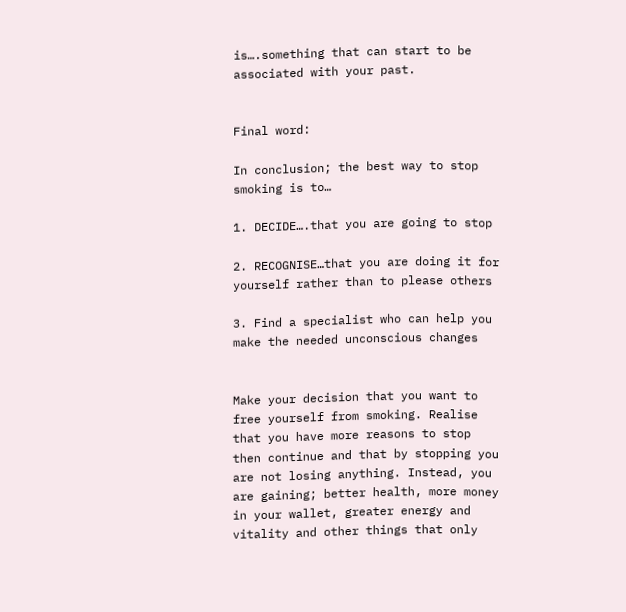is….something that can start to be associated with your past.


Final word:

In conclusion; the best way to stop smoking is to…

1. DECIDE….that you are going to stop

2. RECOGNISE…that you are doing it for yourself rather than to please others

3. Find a specialist who can help you make the needed unconscious changes


Make your decision that you want to free yourself from smoking. Realise that you have more reasons to stop then continue and that by stopping you are not losing anything. Instead, you are gaining; better health, more money in your wallet, greater energy and vitality and other things that only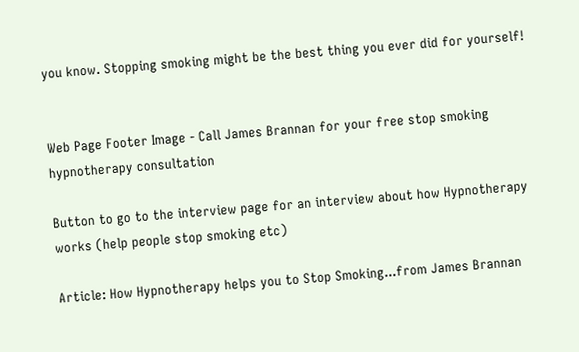you know. Stopping smoking might be the best thing you ever did for yourself!


Web Page Footer Image - Call James Brannan for your free stop smoking hypnotherapy consultation

Button to go to the interview page for an interview about how Hypnotherapy works (help people stop smoking etc)

Article: How Hypnotherapy helps you to Stop Smoking...from James Brannan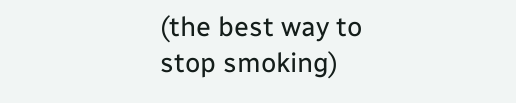(the best way to stop smoking)